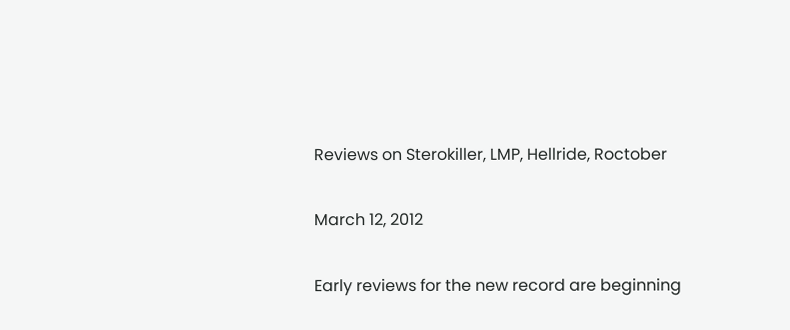Reviews on Sterokiller, LMP, Hellride, Roctober

March 12, 2012

Early reviews for the new record are beginning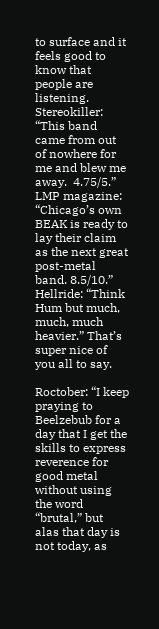to surface and it feels good to know that people are listening. Stereokiller: “This band came from out of nowhere for me and blew me away.  4.75/5.” LMP magazine: “Chicago’s own BEAK is ready to lay their claim as the next great post-metal band. 8.5/10.” Hellride: “Think Hum but much, much, much heavier.” That’s super nice of you all to say.

Roctober: “I keep praying to Beelzebub for a day that I get the skills to express reverence for good metal without using the word “brutal,” but alas that day is not today, as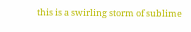this is a swirling storm of sublime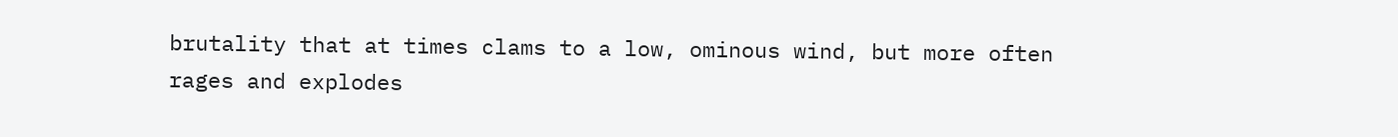brutality that at times clams to a low, ominous wind, but more often rages and explodes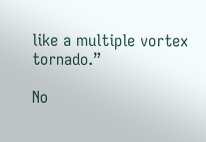like a multiple vortex tornado.”

No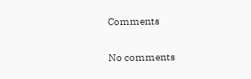Comments

No comments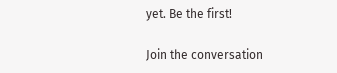yet. Be the first!

Join the conversation